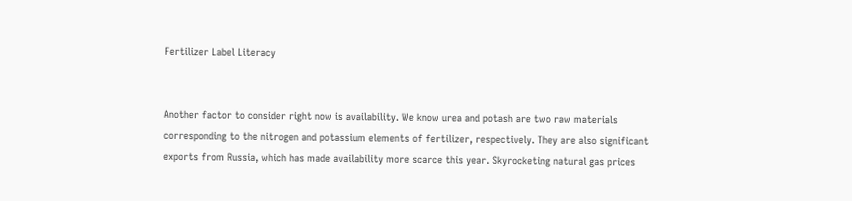Fertilizer Label Literacy


Another factor to consider right now is availability. We know urea and potash are two raw materials corresponding to the nitrogen and potassium elements of fertilizer, respectively. They are also significant exports from Russia, which has made availability more scarce this year. Skyrocketing natural gas prices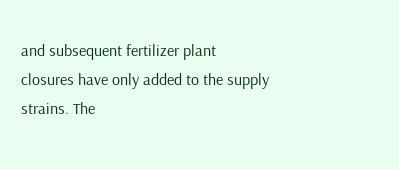and subsequent fertilizer plant closures have only added to the supply strains. The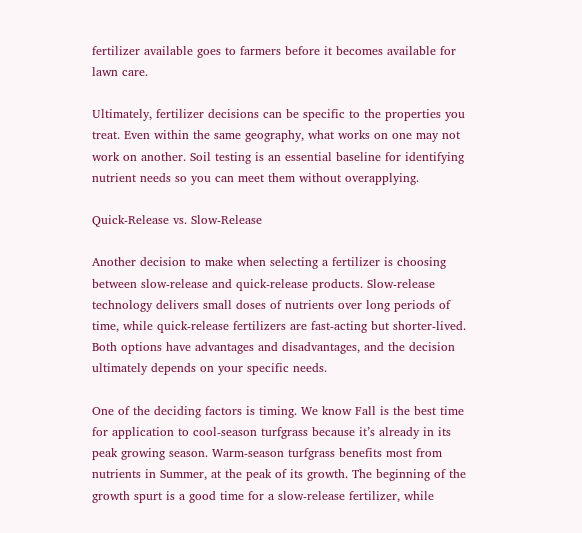fertilizer available goes to farmers before it becomes available for lawn care.

Ultimately, fertilizer decisions can be specific to the properties you treat. Even within the same geography, what works on one may not work on another. Soil testing is an essential baseline for identifying nutrient needs so you can meet them without overapplying.

Quick-Release vs. Slow-Release

Another decision to make when selecting a fertilizer is choosing between slow-release and quick-release products. Slow-release technology delivers small doses of nutrients over long periods of time, while quick-release fertilizers are fast-acting but shorter-lived. Both options have advantages and disadvantages, and the decision ultimately depends on your specific needs.

One of the deciding factors is timing. We know Fall is the best time for application to cool-season turfgrass because it’s already in its peak growing season. Warm-season turfgrass benefits most from nutrients in Summer, at the peak of its growth. The beginning of the growth spurt is a good time for a slow-release fertilizer, while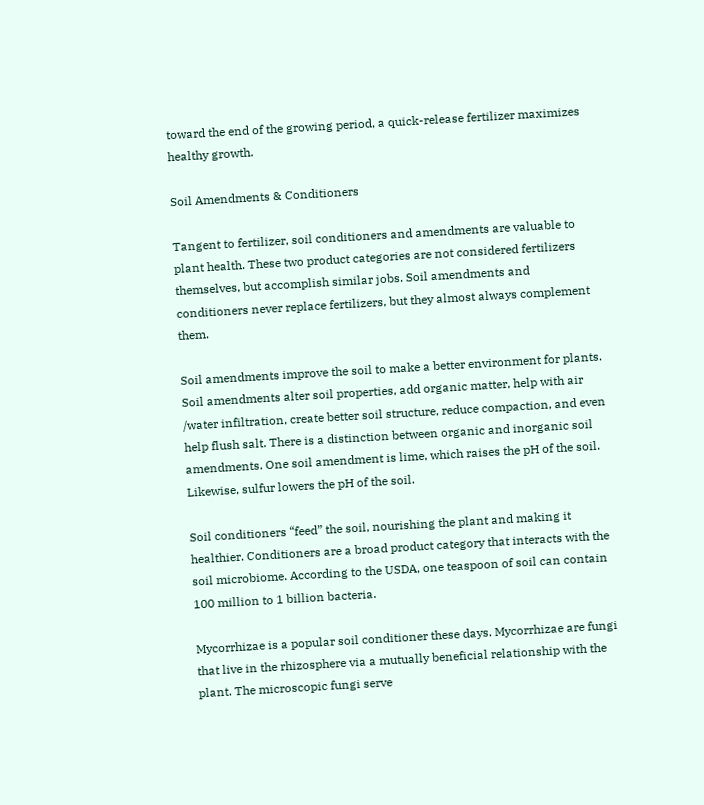toward the end of the growing period, a quick-release fertilizer maximizes healthy growth.

Soil Amendments & Conditioners

Tangent to fertilizer, soil conditioners and amendments are valuable to plant health. These two product categories are not considered fertilizers themselves, but accomplish similar jobs. Soil amendments and conditioners never replace fertilizers, but they almost always complement them.

Soil amendments improve the soil to make a better environment for plants. Soil amendments alter soil properties, add organic matter, help with air /water infiltration, create better soil structure, reduce compaction, and even help flush salt. There is a distinction between organic and inorganic soil amendments. One soil amendment is lime, which raises the pH of the soil. Likewise, sulfur lowers the pH of the soil.

Soil conditioners “feed” the soil, nourishing the plant and making it healthier. Conditioners are a broad product category that interacts with the soil microbiome. According to the USDA, one teaspoon of soil can contain 100 million to 1 billion bacteria.

Mycorrhizae is a popular soil conditioner these days. Mycorrhizae are fungi that live in the rhizosphere via a mutually beneficial relationship with the plant. The microscopic fungi serve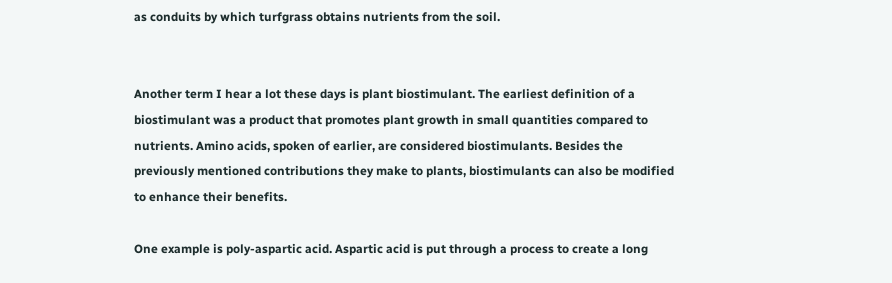as conduits by which turfgrass obtains nutrients from the soil.


Another term I hear a lot these days is plant biostimulant. The earliest definition of a biostimulant was a product that promotes plant growth in small quantities compared to nutrients. Amino acids, spoken of earlier, are considered biostimulants. Besides the previously mentioned contributions they make to plants, biostimulants can also be modified to enhance their benefits.

One example is poly-aspartic acid. Aspartic acid is put through a process to create a long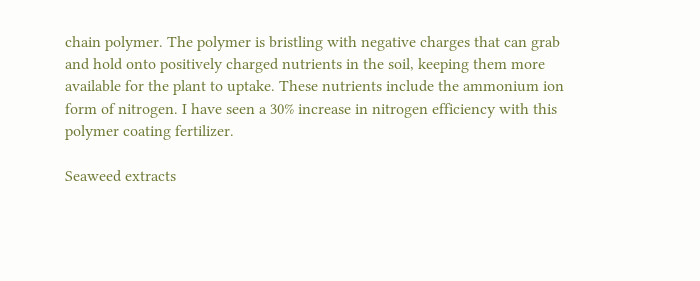chain polymer. The polymer is bristling with negative charges that can grab and hold onto positively charged nutrients in the soil, keeping them more available for the plant to uptake. These nutrients include the ammonium ion form of nitrogen. I have seen a 30% increase in nitrogen efficiency with this polymer coating fertilizer.

Seaweed extracts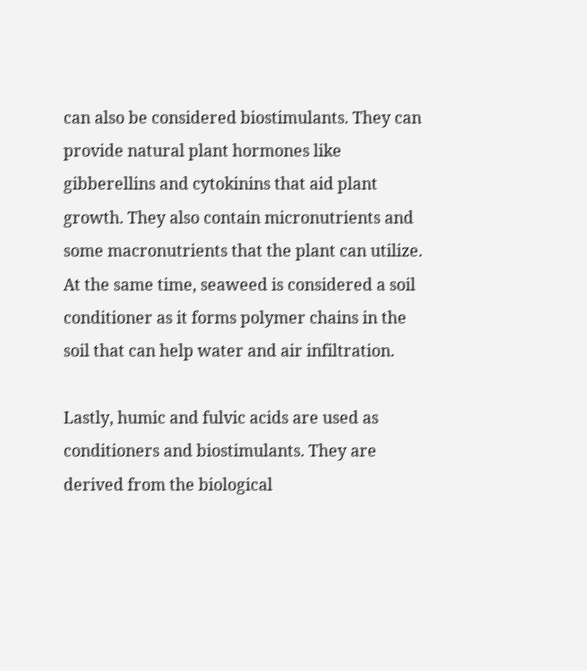can also be considered biostimulants. They can provide natural plant hormones like gibberellins and cytokinins that aid plant growth. They also contain micronutrients and some macronutrients that the plant can utilize. At the same time, seaweed is considered a soil conditioner as it forms polymer chains in the soil that can help water and air infiltration.

Lastly, humic and fulvic acids are used as conditioners and biostimulants. They are derived from the biological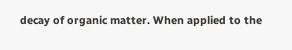decay of organic matter. When applied to the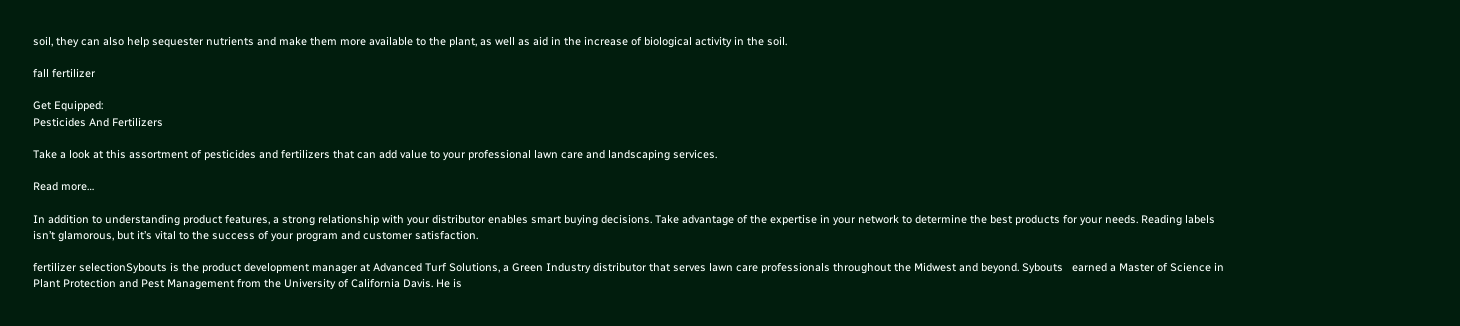soil, they can also help sequester nutrients and make them more available to the plant, as well as aid in the increase of biological activity in the soil.

fall fertilizer

Get Equipped:
Pesticides And Fertilizers

Take a look at this assortment of pesticides and fertilizers that can add value to your professional lawn care and landscaping services.

Read more…

In addition to understanding product features, a strong relationship with your distributor enables smart buying decisions. Take advantage of the expertise in your network to determine the best products for your needs. Reading labels isn’t glamorous, but it’s vital to the success of your program and customer satisfaction.

fertilizer selectionSybouts is the product development manager at Advanced Turf Solutions, a Green Industry distributor that serves lawn care professionals throughout the Midwest and beyond. Sybouts   earned a Master of Science in Plant Protection and Pest Management from the University of California Davis. He is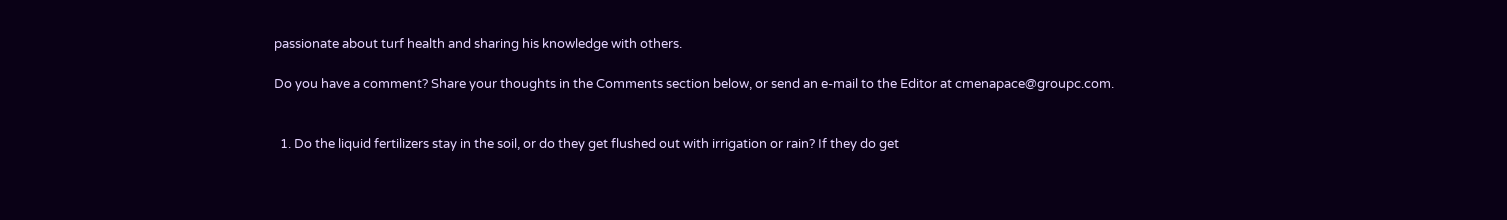passionate about turf health and sharing his knowledge with others.

Do you have a comment? Share your thoughts in the Comments section below, or send an e-mail to the Editor at cmenapace@groupc.com.


  1. Do the liquid fertilizers stay in the soil, or do they get flushed out with irrigation or rain? If they do get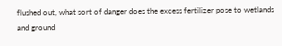flushed out, what sort of danger does the excess fertilizer pose to wetlands and ground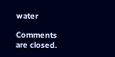water

Comments are closed.